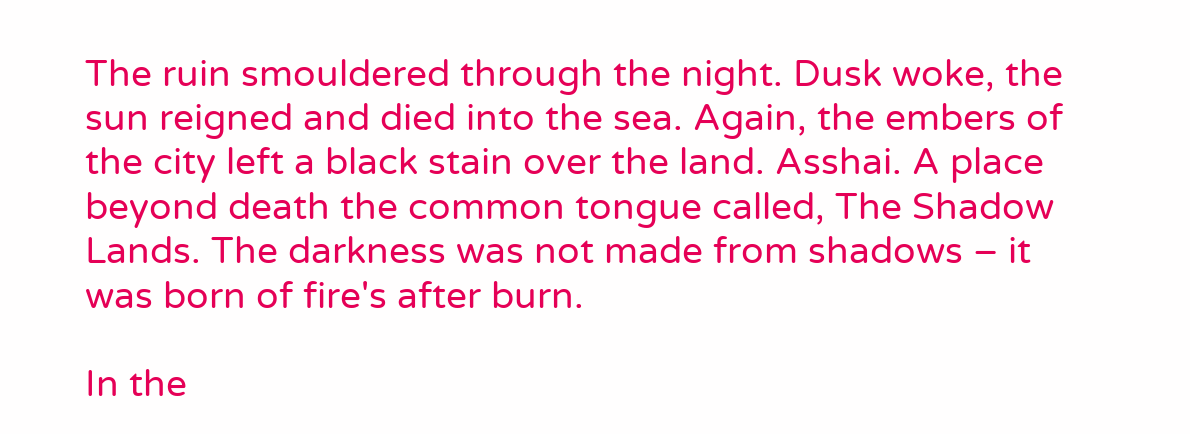The ruin smouldered through the night. Dusk woke, the sun reigned and died into the sea. Again, the embers of the city left a black stain over the land. Asshai. A place beyond death the common tongue called, The Shadow Lands. The darkness was not made from shadows – it was born of fire's after burn.

In the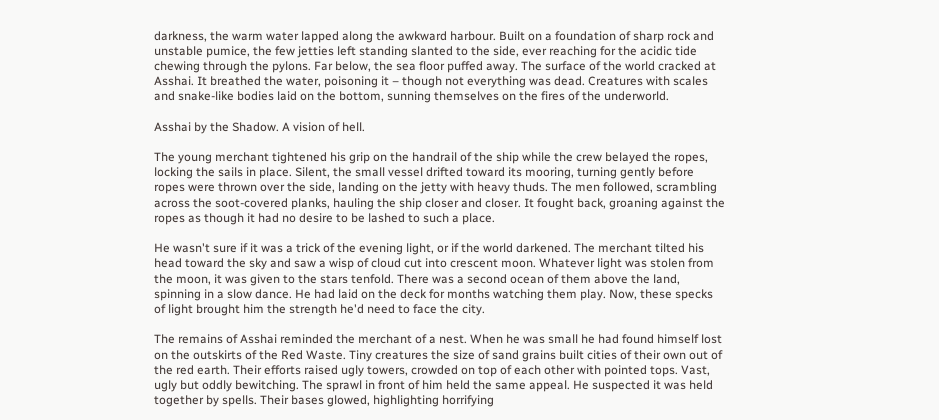darkness, the warm water lapped along the awkward harbour. Built on a foundation of sharp rock and unstable pumice, the few jetties left standing slanted to the side, ever reaching for the acidic tide chewing through the pylons. Far below, the sea floor puffed away. The surface of the world cracked at Asshai. It breathed the water, poisoning it – though not everything was dead. Creatures with scales and snake-like bodies laid on the bottom, sunning themselves on the fires of the underworld.

Asshai by the Shadow. A vision of hell.

The young merchant tightened his grip on the handrail of the ship while the crew belayed the ropes, locking the sails in place. Silent, the small vessel drifted toward its mooring, turning gently before ropes were thrown over the side, landing on the jetty with heavy thuds. The men followed, scrambling across the soot-covered planks, hauling the ship closer and closer. It fought back, groaning against the ropes as though it had no desire to be lashed to such a place.

He wasn't sure if it was a trick of the evening light, or if the world darkened. The merchant tilted his head toward the sky and saw a wisp of cloud cut into crescent moon. Whatever light was stolen from the moon, it was given to the stars tenfold. There was a second ocean of them above the land, spinning in a slow dance. He had laid on the deck for months watching them play. Now, these specks of light brought him the strength he'd need to face the city.

The remains of Asshai reminded the merchant of a nest. When he was small he had found himself lost on the outskirts of the Red Waste. Tiny creatures the size of sand grains built cities of their own out of the red earth. Their efforts raised ugly towers, crowded on top of each other with pointed tops. Vast, ugly but oddly bewitching. The sprawl in front of him held the same appeal. He suspected it was held together by spells. Their bases glowed, highlighting horrifying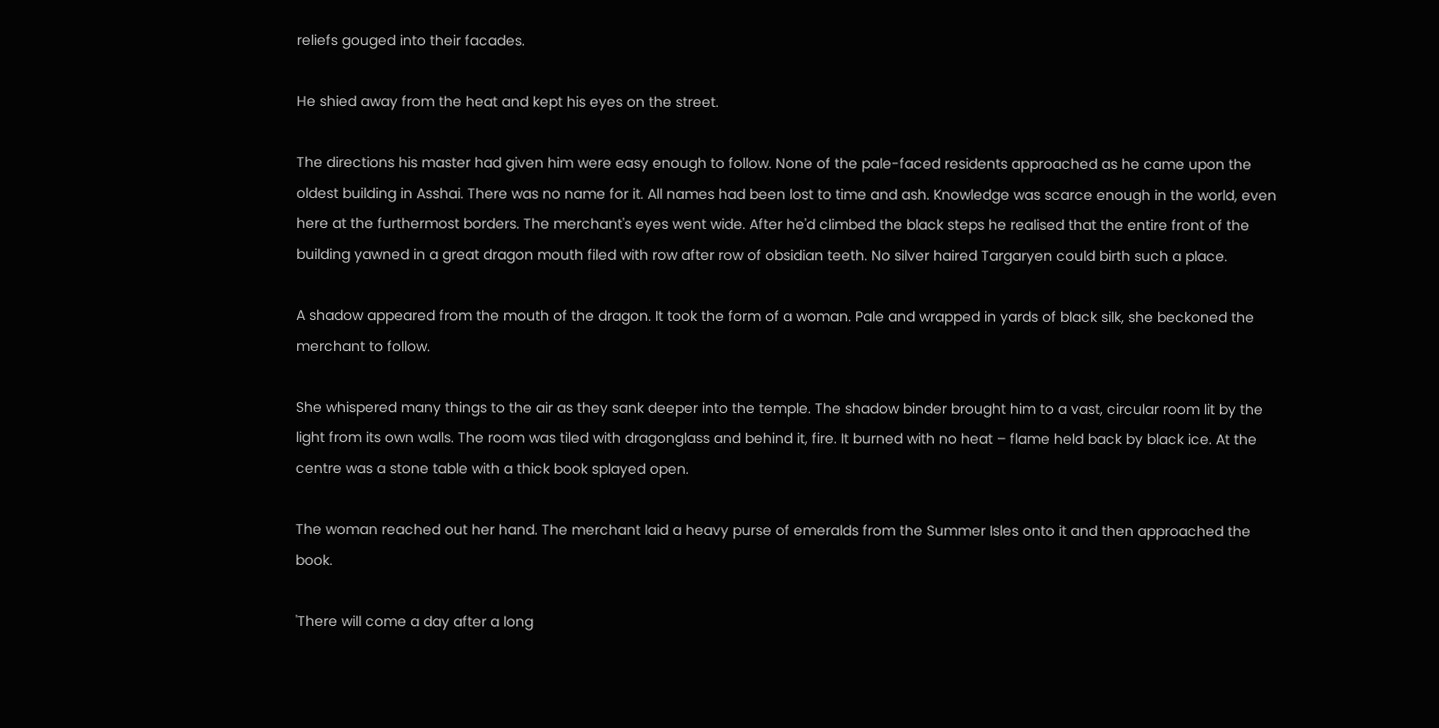reliefs gouged into their facades.

He shied away from the heat and kept his eyes on the street.

The directions his master had given him were easy enough to follow. None of the pale-faced residents approached as he came upon the oldest building in Asshai. There was no name for it. All names had been lost to time and ash. Knowledge was scarce enough in the world, even here at the furthermost borders. The merchant's eyes went wide. After he'd climbed the black steps he realised that the entire front of the building yawned in a great dragon mouth filed with row after row of obsidian teeth. No silver haired Targaryen could birth such a place.

A shadow appeared from the mouth of the dragon. It took the form of a woman. Pale and wrapped in yards of black silk, she beckoned the merchant to follow.

She whispered many things to the air as they sank deeper into the temple. The shadow binder brought him to a vast, circular room lit by the light from its own walls. The room was tiled with dragonglass and behind it, fire. It burned with no heat – flame held back by black ice. At the centre was a stone table with a thick book splayed open.

The woman reached out her hand. The merchant laid a heavy purse of emeralds from the Summer Isles onto it and then approached the book.

'There will come a day after a long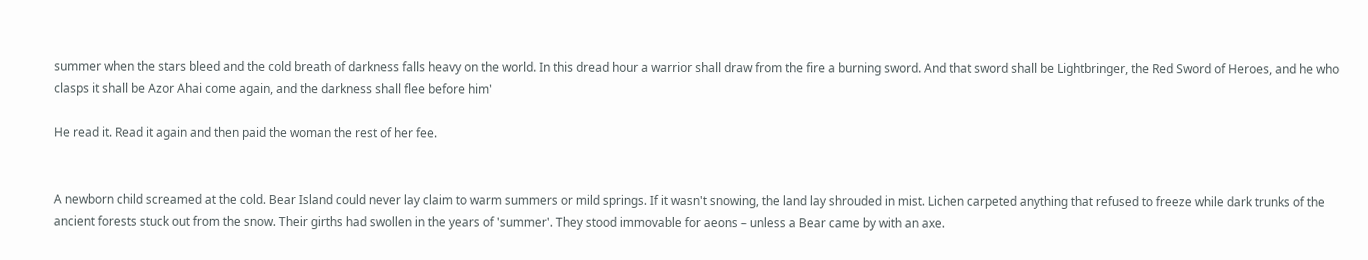summer when the stars bleed and the cold breath of darkness falls heavy on the world. In this dread hour a warrior shall draw from the fire a burning sword. And that sword shall be Lightbringer, the Red Sword of Heroes, and he who clasps it shall be Azor Ahai come again, and the darkness shall flee before him'

He read it. Read it again and then paid the woman the rest of her fee.


A newborn child screamed at the cold. Bear Island could never lay claim to warm summers or mild springs. If it wasn't snowing, the land lay shrouded in mist. Lichen carpeted anything that refused to freeze while dark trunks of the ancient forests stuck out from the snow. Their girths had swollen in the years of 'summer'. They stood immovable for aeons – unless a Bear came by with an axe.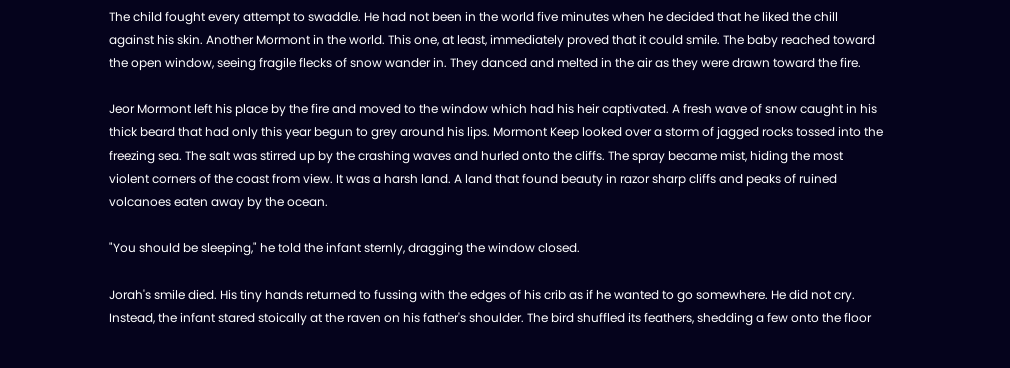The child fought every attempt to swaddle. He had not been in the world five minutes when he decided that he liked the chill against his skin. Another Mormont in the world. This one, at least, immediately proved that it could smile. The baby reached toward the open window, seeing fragile flecks of snow wander in. They danced and melted in the air as they were drawn toward the fire.

Jeor Mormont left his place by the fire and moved to the window which had his heir captivated. A fresh wave of snow caught in his thick beard that had only this year begun to grey around his lips. Mormont Keep looked over a storm of jagged rocks tossed into the freezing sea. The salt was stirred up by the crashing waves and hurled onto the cliffs. The spray became mist, hiding the most violent corners of the coast from view. It was a harsh land. A land that found beauty in razor sharp cliffs and peaks of ruined volcanoes eaten away by the ocean.

"You should be sleeping," he told the infant sternly, dragging the window closed.

Jorah's smile died. His tiny hands returned to fussing with the edges of his crib as if he wanted to go somewhere. He did not cry. Instead, the infant stared stoically at the raven on his father's shoulder. The bird shuffled its feathers, shedding a few onto the floor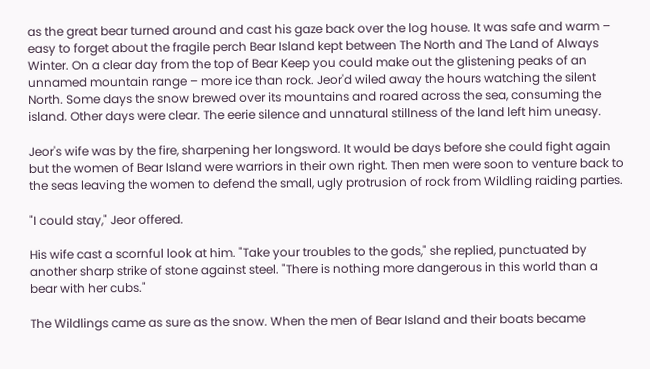as the great bear turned around and cast his gaze back over the log house. It was safe and warm – easy to forget about the fragile perch Bear Island kept between The North and The Land of Always Winter. On a clear day from the top of Bear Keep you could make out the glistening peaks of an unnamed mountain range – more ice than rock. Jeor'd wiled away the hours watching the silent North. Some days the snow brewed over its mountains and roared across the sea, consuming the island. Other days were clear. The eerie silence and unnatural stillness of the land left him uneasy.

Jeor's wife was by the fire, sharpening her longsword. It would be days before she could fight again but the women of Bear Island were warriors in their own right. Then men were soon to venture back to the seas leaving the women to defend the small, ugly protrusion of rock from Wildling raiding parties.

"I could stay," Jeor offered.

His wife cast a scornful look at him. "Take your troubles to the gods," she replied, punctuated by another sharp strike of stone against steel. "There is nothing more dangerous in this world than a bear with her cubs."

The Wildlings came as sure as the snow. When the men of Bear Island and their boats became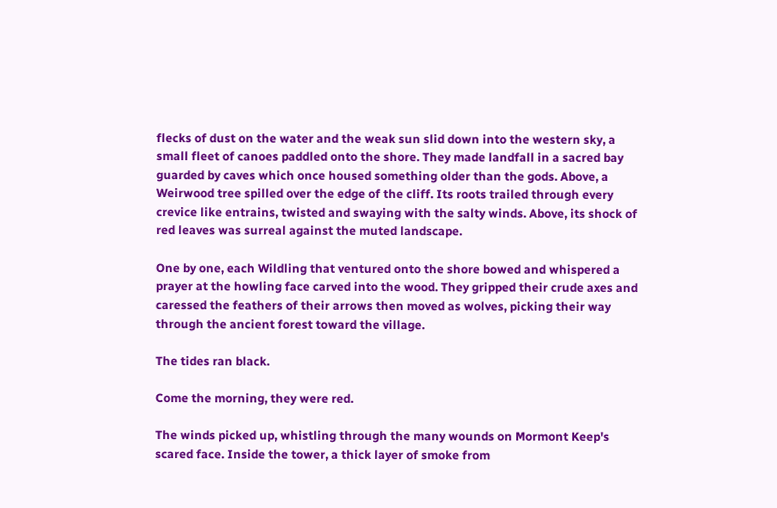flecks of dust on the water and the weak sun slid down into the western sky, a small fleet of canoes paddled onto the shore. They made landfall in a sacred bay guarded by caves which once housed something older than the gods. Above, a Weirwood tree spilled over the edge of the cliff. Its roots trailed through every crevice like entrains, twisted and swaying with the salty winds. Above, its shock of red leaves was surreal against the muted landscape.

One by one, each Wildling that ventured onto the shore bowed and whispered a prayer at the howling face carved into the wood. They gripped their crude axes and caressed the feathers of their arrows then moved as wolves, picking their way through the ancient forest toward the village.

The tides ran black.

Come the morning, they were red.

The winds picked up, whistling through the many wounds on Mormont Keep's scared face. Inside the tower, a thick layer of smoke from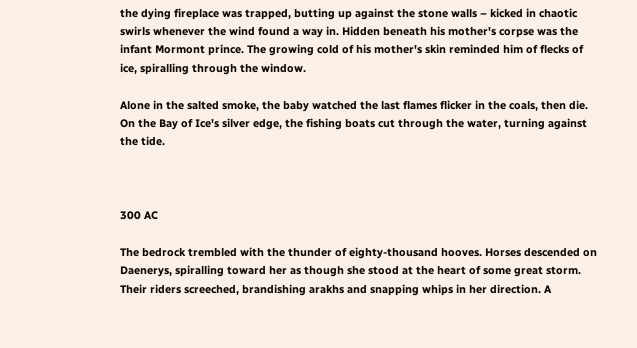the dying fireplace was trapped, butting up against the stone walls – kicked in chaotic swirls whenever the wind found a way in. Hidden beneath his mother's corpse was the infant Mormont prince. The growing cold of his mother's skin reminded him of flecks of ice, spiralling through the window.

Alone in the salted smoke, the baby watched the last flames flicker in the coals, then die. On the Bay of Ice's silver edge, the fishing boats cut through the water, turning against the tide.



300 AC

The bedrock trembled with the thunder of eighty-thousand hooves. Horses descended on Daenerys, spiralling toward her as though she stood at the heart of some great storm. Their riders screeched, brandishing arakhs and snapping whips in her direction. A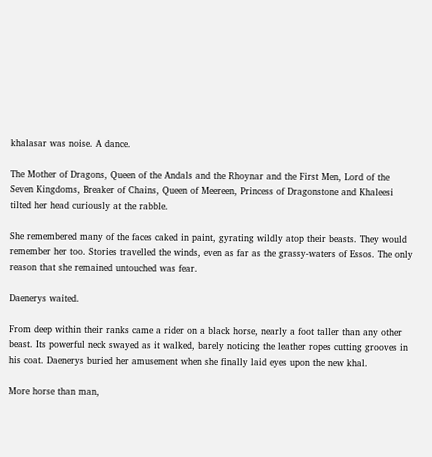khalasar was noise. A dance.

The Mother of Dragons, Queen of the Andals and the Rhoynar and the First Men, Lord of the Seven Kingdoms, Breaker of Chains, Queen of Meereen, Princess of Dragonstone and Khaleesi tilted her head curiously at the rabble.

She remembered many of the faces caked in paint, gyrating wildly atop their beasts. They would remember her too. Stories travelled the winds, even as far as the grassy-waters of Essos. The only reason that she remained untouched was fear.

Daenerys waited.

From deep within their ranks came a rider on a black horse, nearly a foot taller than any other beast. Its powerful neck swayed as it walked, barely noticing the leather ropes cutting grooves in his coat. Daenerys buried her amusement when she finally laid eyes upon the new khal.

More horse than man,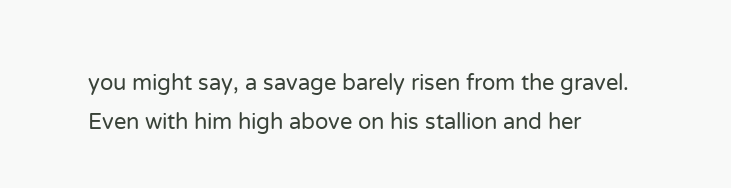you might say, a savage barely risen from the gravel. Even with him high above on his stallion and her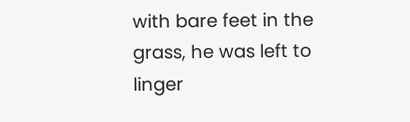with bare feet in the grass, he was left to linger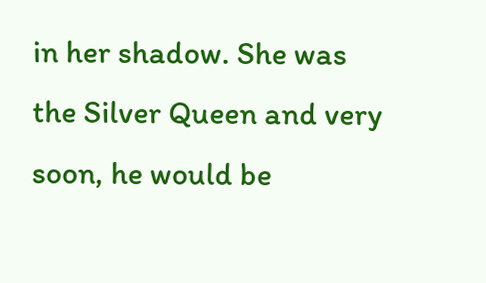in her shadow. She was the Silver Queen and very soon, he would be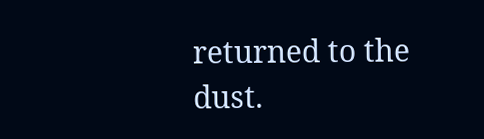returned to the dust.